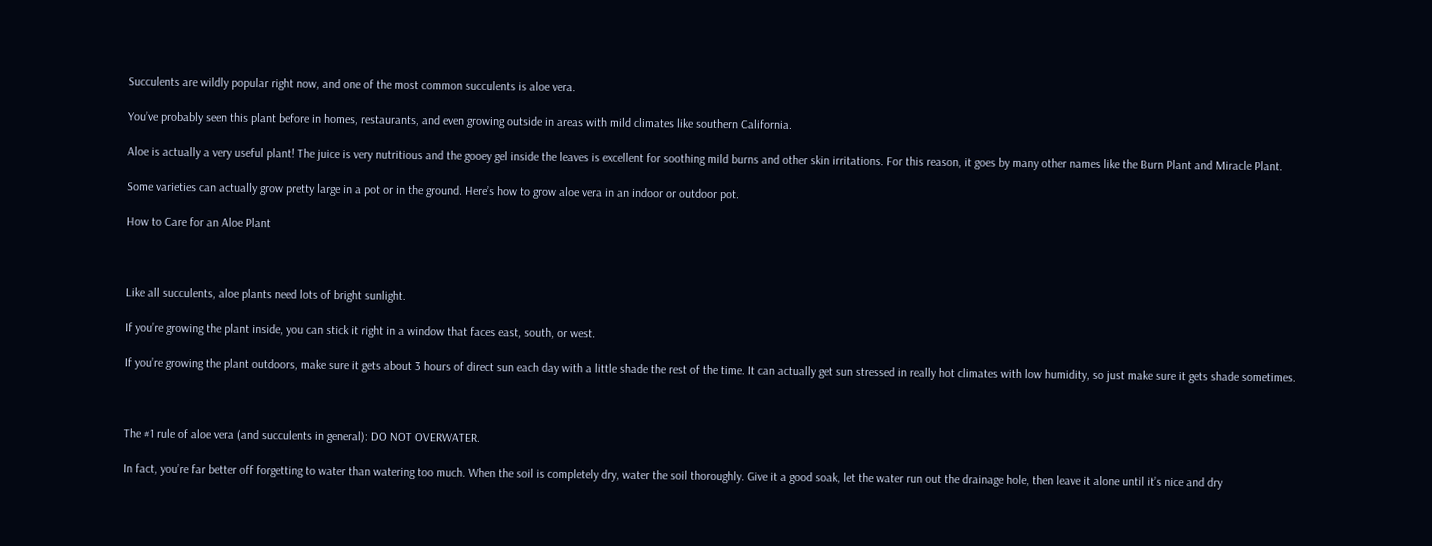Succulents are wildly popular right now, and one of the most common succulents is aloe vera.

You’ve probably seen this plant before in homes, restaurants, and even growing outside in areas with mild climates like southern California.

Aloe is actually a very useful plant! The juice is very nutritious and the gooey gel inside the leaves is excellent for soothing mild burns and other skin irritations. For this reason, it goes by many other names like the Burn Plant and Miracle Plant.

Some varieties can actually grow pretty large in a pot or in the ground. Here’s how to grow aloe vera in an indoor or outdoor pot.

How to Care for an Aloe Plant



Like all succulents, aloe plants need lots of bright sunlight.

If you’re growing the plant inside, you can stick it right in a window that faces east, south, or west.

If you’re growing the plant outdoors, make sure it gets about 3 hours of direct sun each day with a little shade the rest of the time. It can actually get sun stressed in really hot climates with low humidity, so just make sure it gets shade sometimes.



The #1 rule of aloe vera (and succulents in general): DO NOT OVERWATER.

In fact, you’re far better off forgetting to water than watering too much. When the soil is completely dry, water the soil thoroughly. Give it a good soak, let the water run out the drainage hole, then leave it alone until it’s nice and dry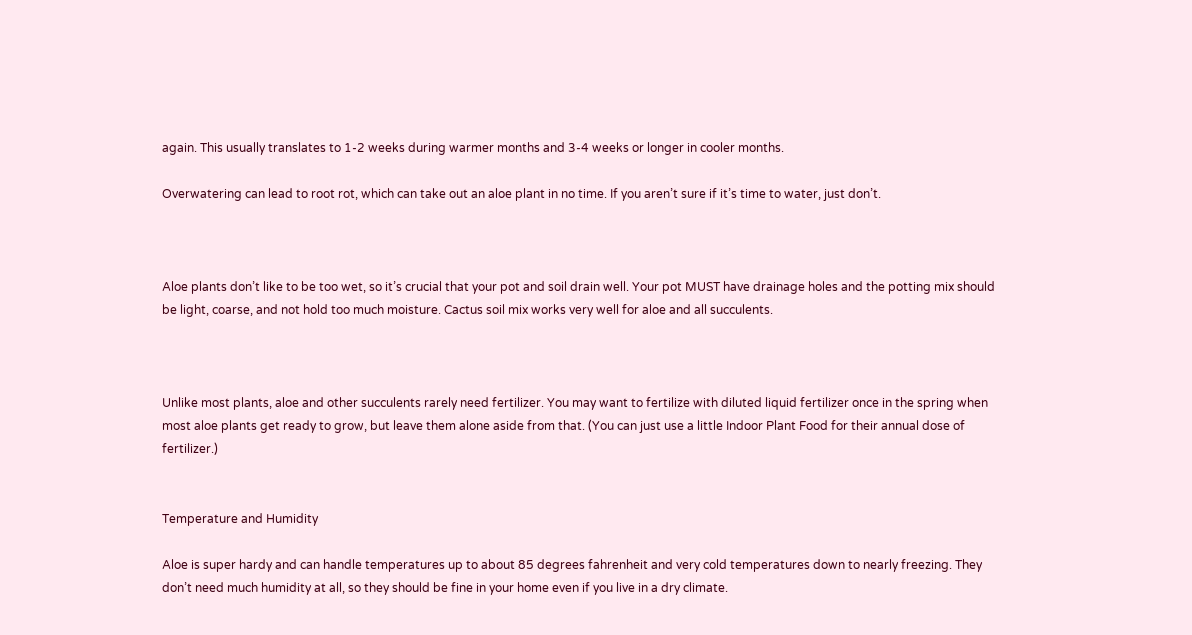again. This usually translates to 1-2 weeks during warmer months and 3-4 weeks or longer in cooler months.

Overwatering can lead to root rot, which can take out an aloe plant in no time. If you aren’t sure if it’s time to water, just don’t.



Aloe plants don’t like to be too wet, so it’s crucial that your pot and soil drain well. Your pot MUST have drainage holes and the potting mix should be light, coarse, and not hold too much moisture. Cactus soil mix works very well for aloe and all succulents.



Unlike most plants, aloe and other succulents rarely need fertilizer. You may want to fertilize with diluted liquid fertilizer once in the spring when most aloe plants get ready to grow, but leave them alone aside from that. (You can just use a little Indoor Plant Food for their annual dose of fertilizer.)


Temperature and Humidity

Aloe is super hardy and can handle temperatures up to about 85 degrees fahrenheit and very cold temperatures down to nearly freezing. They don’t need much humidity at all, so they should be fine in your home even if you live in a dry climate.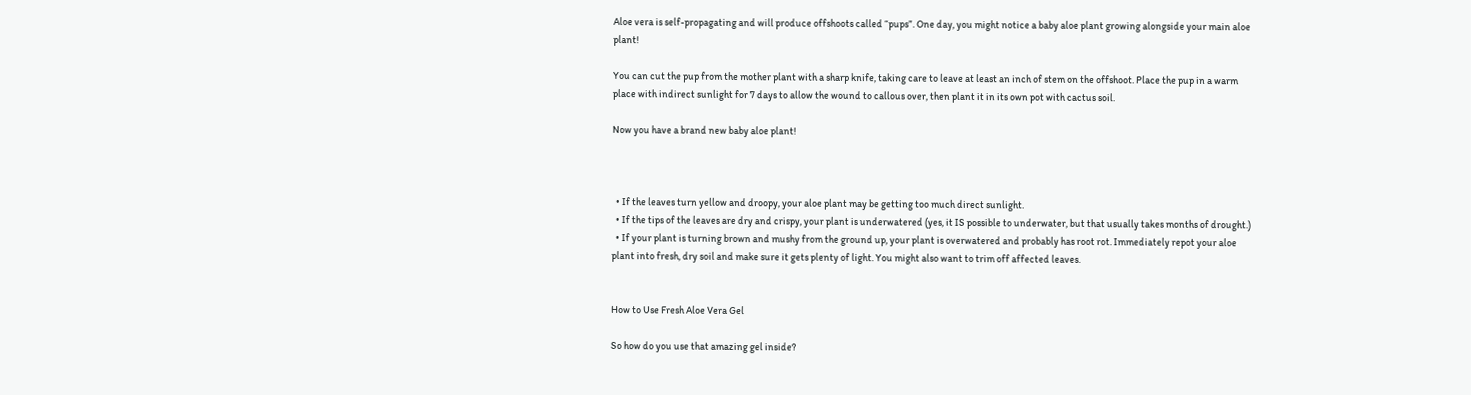Aloe vera is self-propagating and will produce offshoots called “pups”. One day, you might notice a baby aloe plant growing alongside your main aloe plant!

You can cut the pup from the mother plant with a sharp knife, taking care to leave at least an inch of stem on the offshoot. Place the pup in a warm place with indirect sunlight for 7 days to allow the wound to callous over, then plant it in its own pot with cactus soil.

Now you have a brand new baby aloe plant!



  • If the leaves turn yellow and droopy, your aloe plant may be getting too much direct sunlight.
  • If the tips of the leaves are dry and crispy, your plant is underwatered (yes, it IS possible to underwater, but that usually takes months of drought.)
  • If your plant is turning brown and mushy from the ground up, your plant is overwatered and probably has root rot. Immediately repot your aloe plant into fresh, dry soil and make sure it gets plenty of light. You might also want to trim off affected leaves.


How to Use Fresh Aloe Vera Gel

So how do you use that amazing gel inside?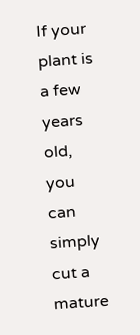If your plant is a few years old, you can simply cut a mature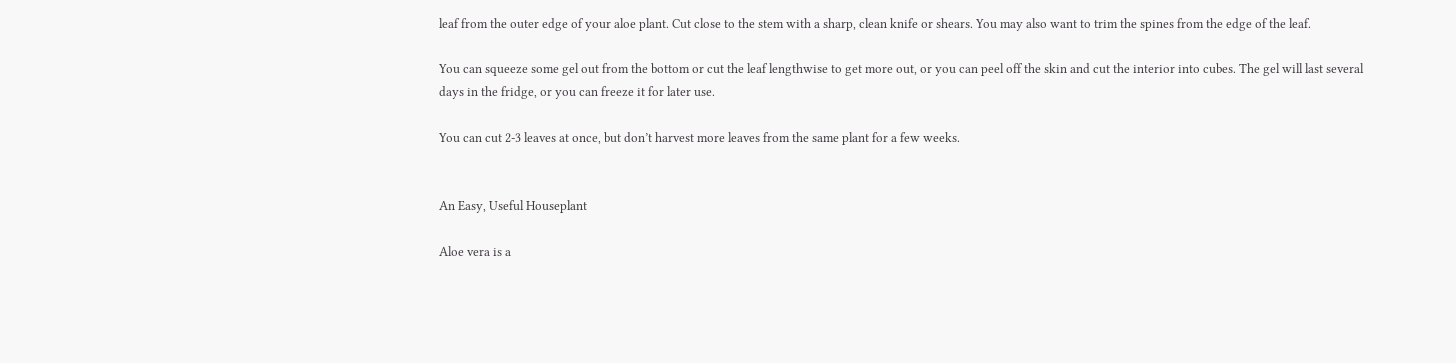leaf from the outer edge of your aloe plant. Cut close to the stem with a sharp, clean knife or shears. You may also want to trim the spines from the edge of the leaf.

You can squeeze some gel out from the bottom or cut the leaf lengthwise to get more out, or you can peel off the skin and cut the interior into cubes. The gel will last several days in the fridge, or you can freeze it for later use.

You can cut 2-3 leaves at once, but don’t harvest more leaves from the same plant for a few weeks.


An Easy, Useful Houseplant

Aloe vera is a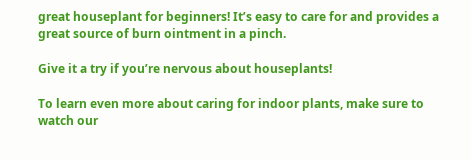great houseplant for beginners! It’s easy to care for and provides a great source of burn ointment in a pinch.

Give it a try if you’re nervous about houseplants!

To learn even more about caring for indoor plants, make sure to watch our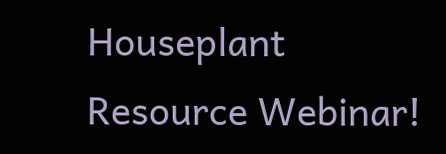Houseplant Resource Webinar!